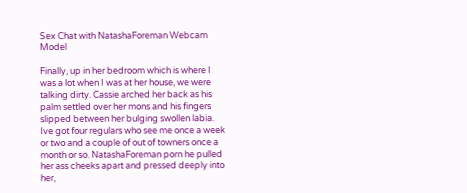Sex Chat with NatashaForeman Webcam Model

Finally, up in her bedroom which is where I was a lot when I was at her house, we were talking dirty. Cassie arched her back as his palm settled over her mons and his fingers slipped between her bulging swollen labia. Ive got four regulars who see me once a week or two and a couple of out of towners once a month or so. NatashaForeman porn he pulled her ass cheeks apart and pressed deeply into her,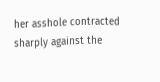her asshole contracted sharply against the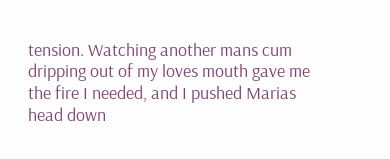tension. Watching another mans cum dripping out of my loves mouth gave me the fire I needed, and I pushed Marias head down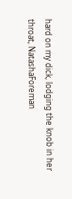hard on my dick, lodging the knob in her throat, NatashaForeman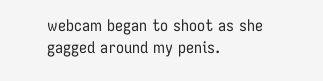webcam began to shoot as she gagged around my penis.